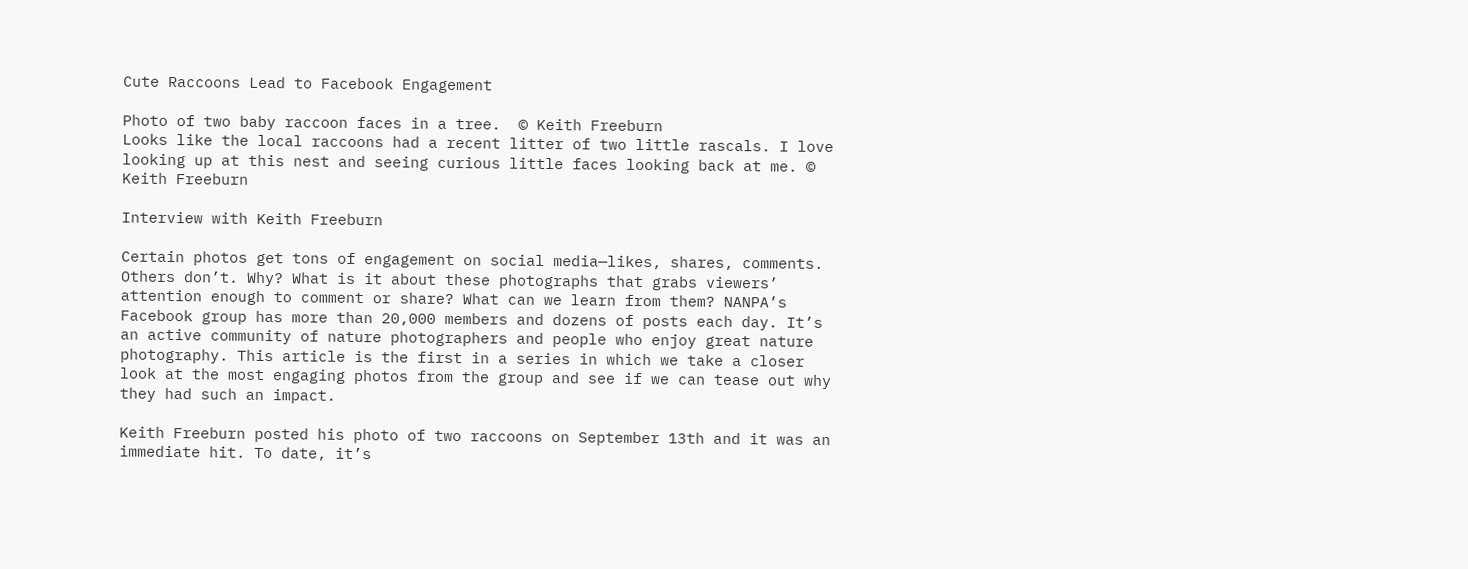Cute Raccoons Lead to Facebook Engagement

Photo of two baby raccoon faces in a tree.  © Keith Freeburn
Looks like the local raccoons had a recent litter of two little rascals. I love looking up at this nest and seeing curious little faces looking back at me. © Keith Freeburn

Interview with Keith Freeburn

Certain photos get tons of engagement on social media—likes, shares, comments. Others don’t. Why? What is it about these photographs that grabs viewers’ attention enough to comment or share? What can we learn from them? NANPA’s Facebook group has more than 20,000 members and dozens of posts each day. It’s an active community of nature photographers and people who enjoy great nature photography. This article is the first in a series in which we take a closer look at the most engaging photos from the group and see if we can tease out why they had such an impact.

Keith Freeburn posted his photo of two raccoons on September 13th and it was an immediate hit. To date, it’s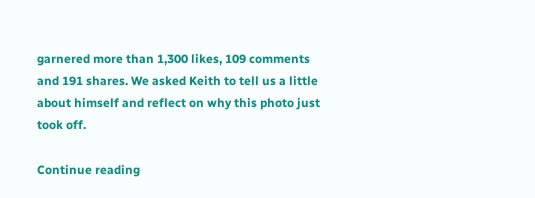garnered more than 1,300 likes, 109 comments and 191 shares. We asked Keith to tell us a little about himself and reflect on why this photo just took off.

Continue reading